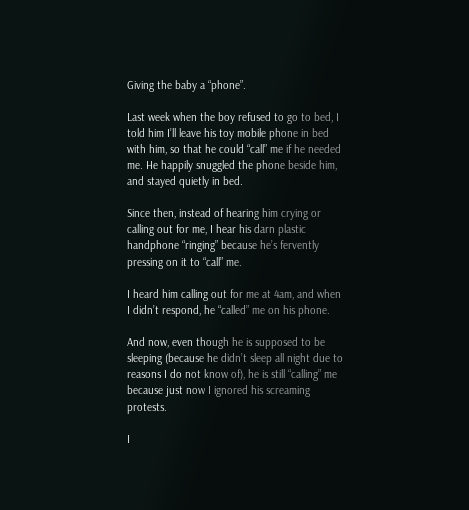Giving the baby a “phone”.

Last week when the boy refused to go to bed, I told him I’ll leave his toy mobile phone in bed with him, so that he could “call” me if he needed me. He happily snuggled the phone beside him, and stayed quietly in bed.

Since then, instead of hearing him crying or calling out for me, I hear his darn plastic handphone “ringing” because he’s fervently pressing on it to “call” me.

I heard him calling out for me at 4am, and when I didn’t respond, he “called” me on his phone.

And now, even though he is supposed to be sleeping (because he didn’t sleep all night due to reasons I do not know of), he is still “calling” me because just now I ignored his screaming protests.

I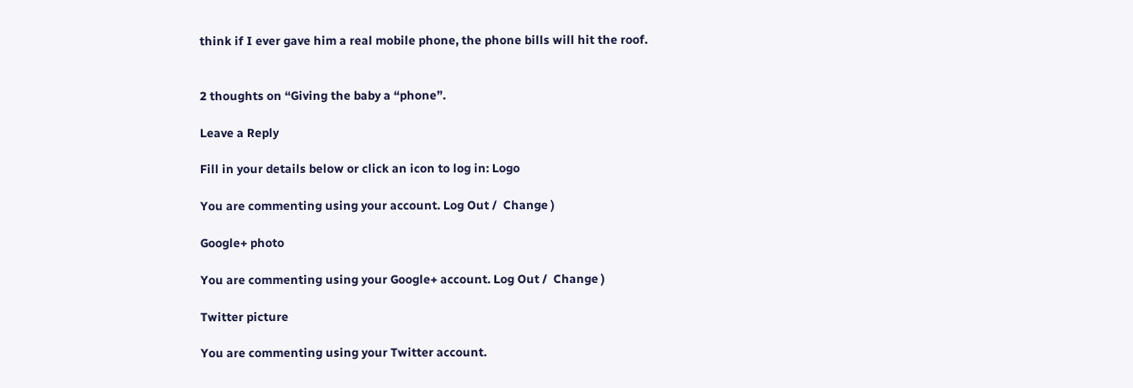think if I ever gave him a real mobile phone, the phone bills will hit the roof.


2 thoughts on “Giving the baby a “phone”.

Leave a Reply

Fill in your details below or click an icon to log in: Logo

You are commenting using your account. Log Out /  Change )

Google+ photo

You are commenting using your Google+ account. Log Out /  Change )

Twitter picture

You are commenting using your Twitter account.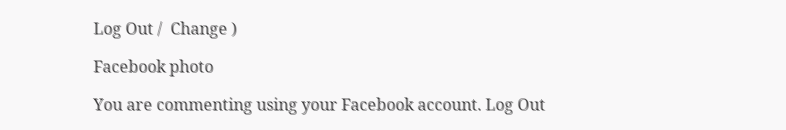Log Out /  Change )

Facebook photo

You are commenting using your Facebook account. Log Out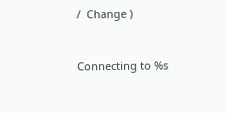/  Change )


Connecting to %s